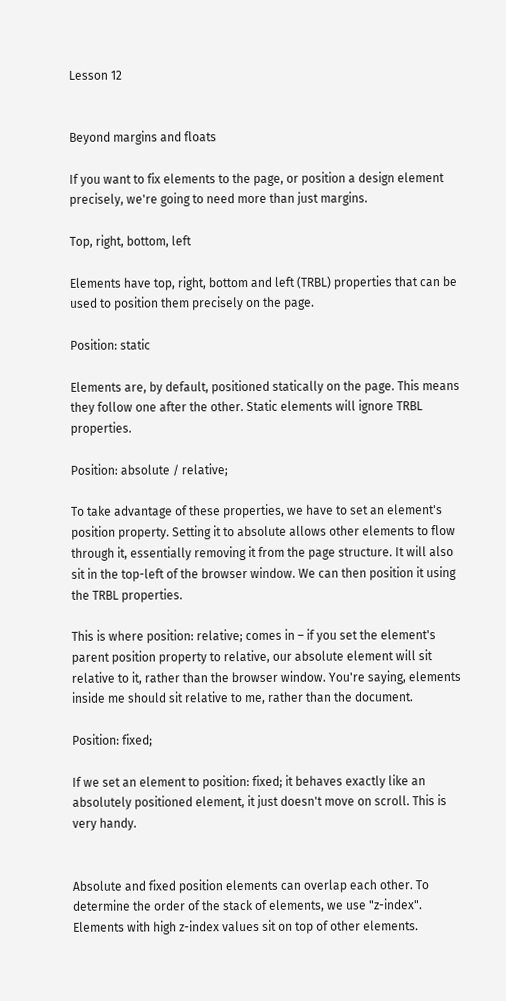Lesson 12


Beyond margins and floats

If you want to fix elements to the page, or position a design element precisely, we're going to need more than just margins.

Top, right, bottom, left

Elements have top, right, bottom and left (TRBL) properties that can be used to position them precisely on the page.

Position: static

Elements are, by default, positioned statically on the page. This means they follow one after the other. Static elements will ignore TRBL properties.

Position: absolute / relative;

To take advantage of these properties, we have to set an element's position property. Setting it to absolute allows other elements to flow through it, essentially removing it from the page structure. It will also sit in the top-left of the browser window. We can then position it using the TRBL properties.

This is where position: relative; comes in – if you set the element's parent position property to relative, our absolute element will sit relative to it, rather than the browser window. You're saying, elements inside me should sit relative to me, rather than the document.

Position: fixed;

If we set an element to position: fixed; it behaves exactly like an absolutely positioned element, it just doesn't move on scroll. This is very handy.


Absolute and fixed position elements can overlap each other. To determine the order of the stack of elements, we use "z-index". Elements with high z-index values sit on top of other elements.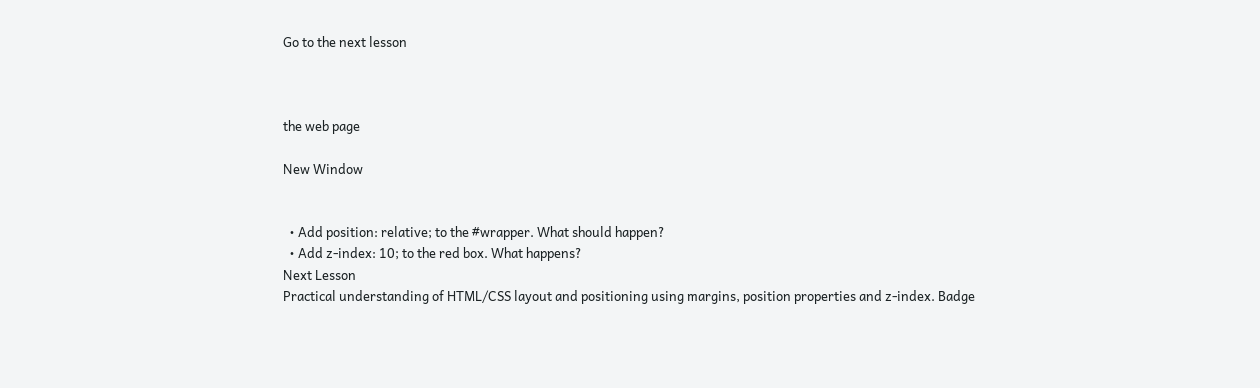Go to the next lesson



the web page

New Window


  • Add position: relative; to the #wrapper. What should happen?
  • Add z-index: 10; to the red box. What happens?
Next Lesson
Practical understanding of HTML/CSS layout and positioning using margins, position properties and z-index. Badge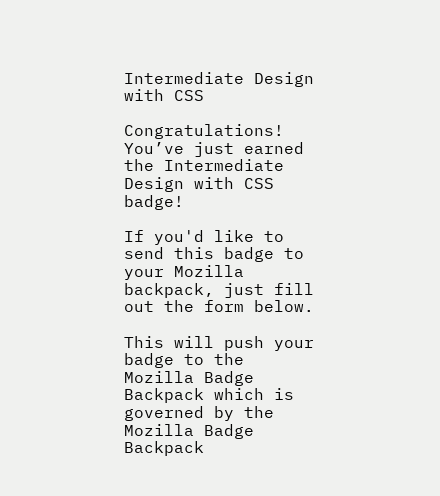Intermediate Design with CSS

Congratulations! You’ve just earned the Intermediate Design with CSS badge!

If you'd like to send this badge to your Mozilla backpack, just fill out the form below.

This will push your badge to the Mozilla Badge Backpack which is governed by the Mozilla Badge Backpack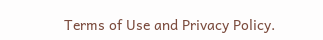Terms of Use and Privacy Policy.